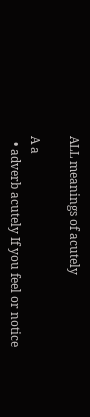ALL meanings of acutely

A a
  • adverb acutely If you feel or notice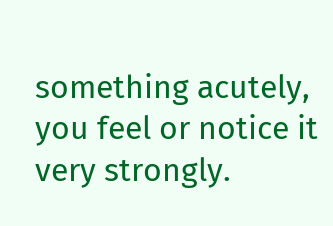something acutely, you feel or notice it very strongly.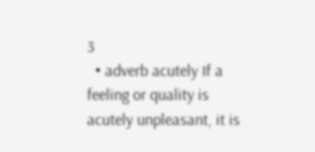3
  • adverb acutely If a feeling or quality is acutely unpleasant, it is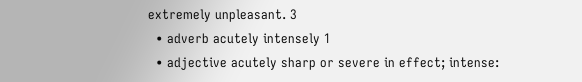extremely unpleasant. 3
  • adverb acutely intensely 1
  • adjective acutely sharp or severe in effect; intense: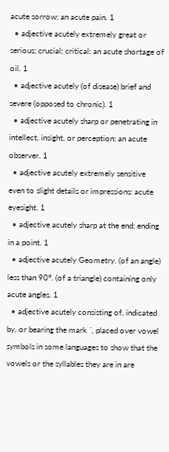acute sorrow; an acute pain. 1
  • adjective acutely extremely great or serious; crucial; critical: an acute shortage of oil. 1
  • adjective acutely (of disease) brief and severe (opposed to chronic). 1
  • adjective acutely sharp or penetrating in intellect, insight, or perception: an acute observer. 1
  • adjective acutely extremely sensitive even to slight details or impressions: acute eyesight. 1
  • adjective acutely sharp at the end; ending in a point. 1
  • adjective acutely Geometry. (of an angle) less than 90°. (of a triangle) containing only acute angles. 1
  • adjective acutely consisting of, indicated by, or bearing the mark ´, placed over vowel symbols in some languages to show that the vowels or the syllables they are in are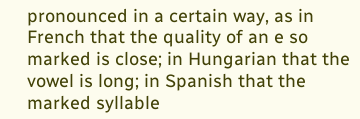pronounced in a certain way, as in French that the quality of an e so marked is close; in Hungarian that the vowel is long; in Spanish that the marked syllable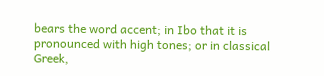bears the word accent; in Ibo that it is pronounced with high tones; or in classical Greek,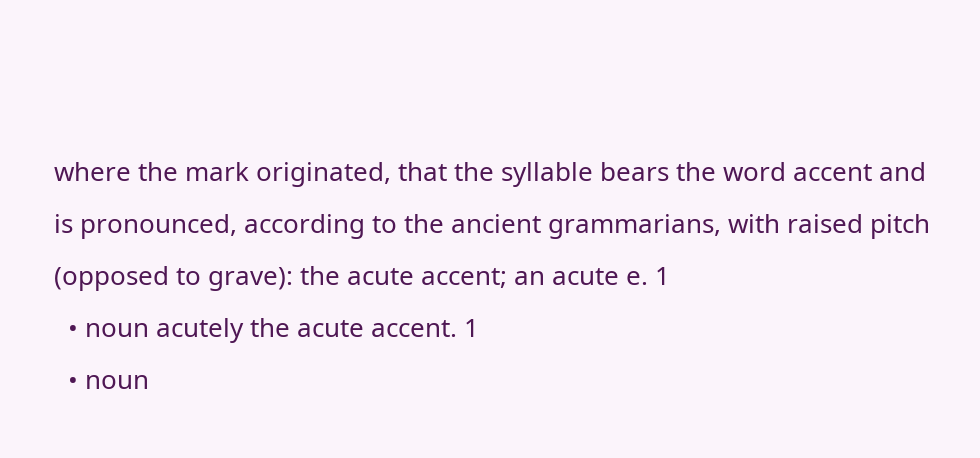where the mark originated, that the syllable bears the word accent and is pronounced, according to the ancient grammarians, with raised pitch (opposed to grave): the acute accent; an acute e. 1
  • noun acutely the acute accent. 1
  • noun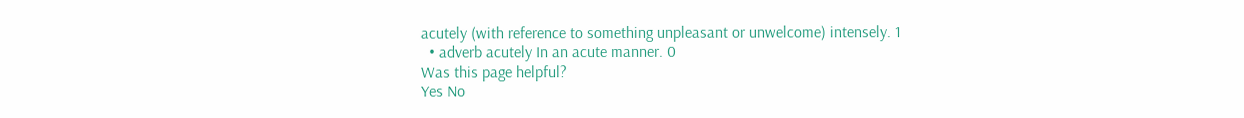acutely (with reference to something unpleasant or unwelcome) intensely. 1
  • adverb acutely In an acute manner. 0
Was this page helpful?
Yes No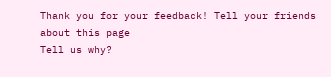Thank you for your feedback! Tell your friends about this page
Tell us why?